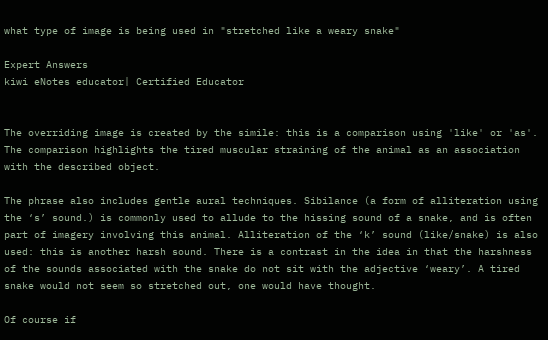what type of image is being used in "stretched like a weary snake"

Expert Answers
kiwi eNotes educator| Certified Educator


The overriding image is created by the simile: this is a comparison using 'like' or 'as'. The comparison highlights the tired muscular straining of the animal as an association with the described object.

The phrase also includes gentle aural techniques. Sibilance (a form of alliteration using the ‘s’ sound.) is commonly used to allude to the hissing sound of a snake, and is often part of imagery involving this animal. Alliteration of the ‘k’ sound (like/snake) is also used: this is another harsh sound. There is a contrast in the idea in that the harshness of the sounds associated with the snake do not sit with the adjective ‘weary’. A tired snake would not seem so stretched out, one would have thought.

Of course if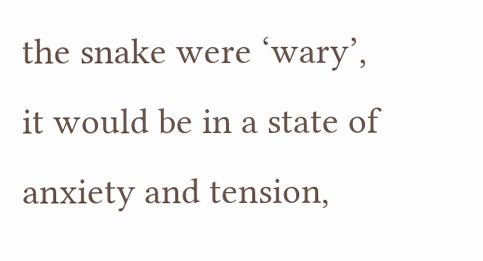the snake were ‘wary’, it would be in a state of anxiety and tension,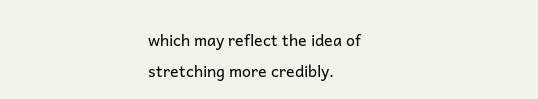which may reflect the idea of stretching more credibly.